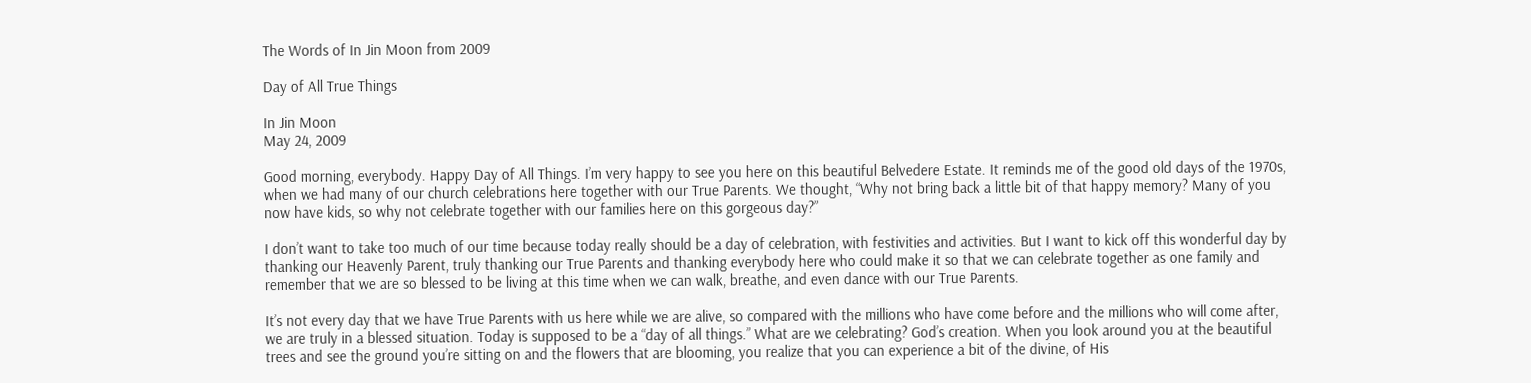The Words of In Jin Moon from 2009

Day of All True Things

In Jin Moon
May 24, 2009

Good morning, everybody. Happy Day of All Things. I’m very happy to see you here on this beautiful Belvedere Estate. It reminds me of the good old days of the 1970s, when we had many of our church celebrations here together with our True Parents. We thought, “Why not bring back a little bit of that happy memory? Many of you now have kids, so why not celebrate together with our families here on this gorgeous day?”

I don’t want to take too much of our time because today really should be a day of celebration, with festivities and activities. But I want to kick off this wonderful day by thanking our Heavenly Parent, truly thanking our True Parents and thanking everybody here who could make it so that we can celebrate together as one family and remember that we are so blessed to be living at this time when we can walk, breathe, and even dance with our True Parents.

It’s not every day that we have True Parents with us here while we are alive, so compared with the millions who have come before and the millions who will come after, we are truly in a blessed situation. Today is supposed to be a “day of all things.” What are we celebrating? God’s creation. When you look around you at the beautiful trees and see the ground you’re sitting on and the flowers that are blooming, you realize that you can experience a bit of the divine, of His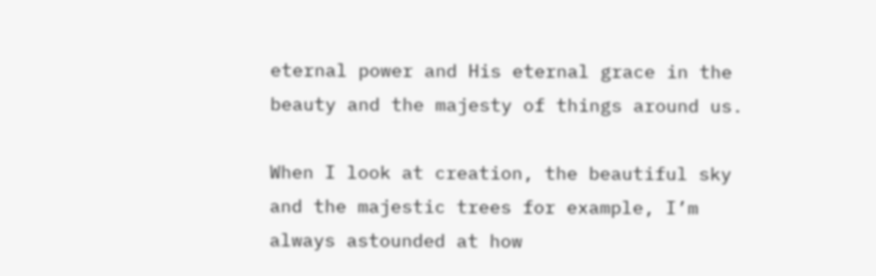eternal power and His eternal grace in the beauty and the majesty of things around us.

When I look at creation, the beautiful sky and the majestic trees for example, I’m always astounded at how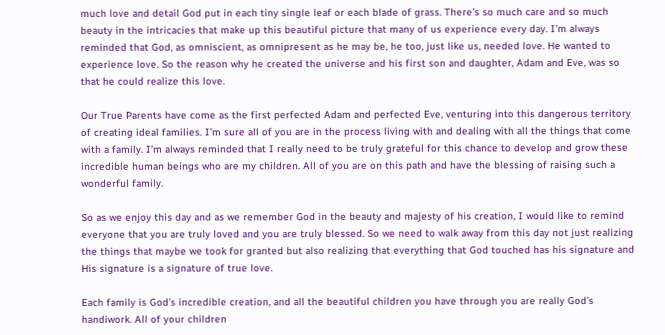much love and detail God put in each tiny single leaf or each blade of grass. There’s so much care and so much beauty in the intricacies that make up this beautiful picture that many of us experience every day. I’m always reminded that God, as omniscient, as omnipresent as he may be, he too, just like us, needed love. He wanted to experience love. So the reason why he created the universe and his first son and daughter, Adam and Eve, was so that he could realize this love.

Our True Parents have come as the first perfected Adam and perfected Eve, venturing into this dangerous territory of creating ideal families. I’m sure all of you are in the process living with and dealing with all the things that come with a family. I’m always reminded that I really need to be truly grateful for this chance to develop and grow these incredible human beings who are my children. All of you are on this path and have the blessing of raising such a wonderful family.

So as we enjoy this day and as we remember God in the beauty and majesty of his creation, I would like to remind everyone that you are truly loved and you are truly blessed. So we need to walk away from this day not just realizing the things that maybe we took for granted but also realizing that everything that God touched has his signature and His signature is a signature of true love.

Each family is God’s incredible creation, and all the beautiful children you have through you are really God’s handiwork. All of your children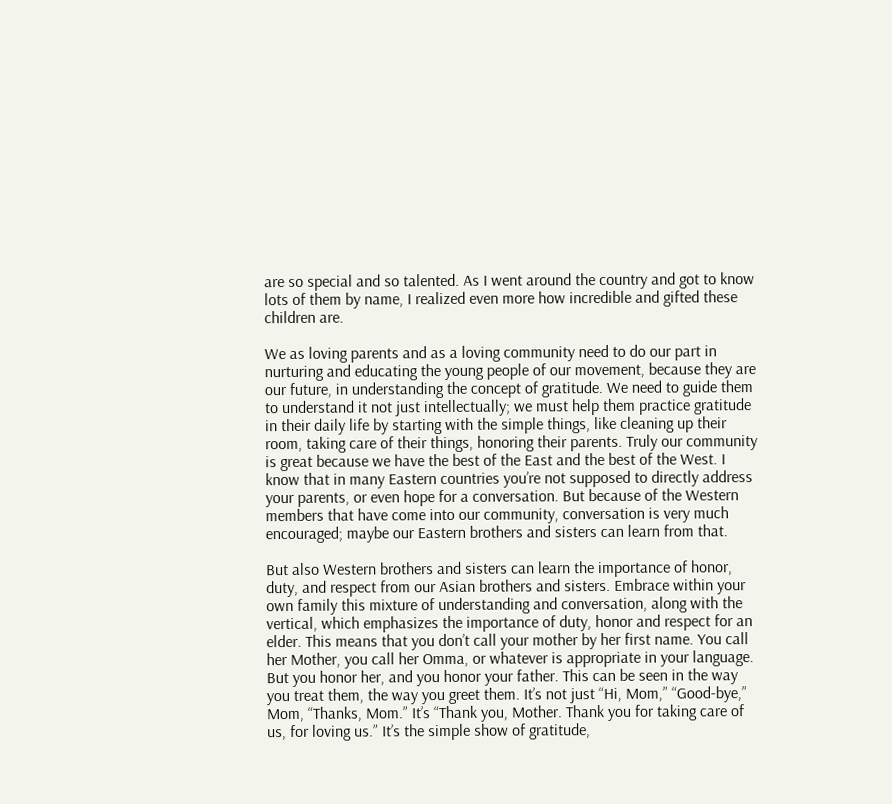are so special and so talented. As I went around the country and got to know lots of them by name, I realized even more how incredible and gifted these children are.

We as loving parents and as a loving community need to do our part in nurturing and educating the young people of our movement, because they are our future, in understanding the concept of gratitude. We need to guide them to understand it not just intellectually; we must help them practice gratitude in their daily life by starting with the simple things, like cleaning up their room, taking care of their things, honoring their parents. Truly our community is great because we have the best of the East and the best of the West. I know that in many Eastern countries you’re not supposed to directly address your parents, or even hope for a conversation. But because of the Western members that have come into our community, conversation is very much encouraged; maybe our Eastern brothers and sisters can learn from that.

But also Western brothers and sisters can learn the importance of honor, duty, and respect from our Asian brothers and sisters. Embrace within your own family this mixture of understanding and conversation, along with the vertical, which emphasizes the importance of duty, honor and respect for an elder. This means that you don’t call your mother by her first name. You call her Mother, you call her Omma, or whatever is appropriate in your language. But you honor her, and you honor your father. This can be seen in the way you treat them, the way you greet them. It’s not just “Hi, Mom,” “Good-bye,” Mom, “Thanks, Mom.” It’s “Thank you, Mother. Thank you for taking care of us, for loving us.” It’s the simple show of gratitude,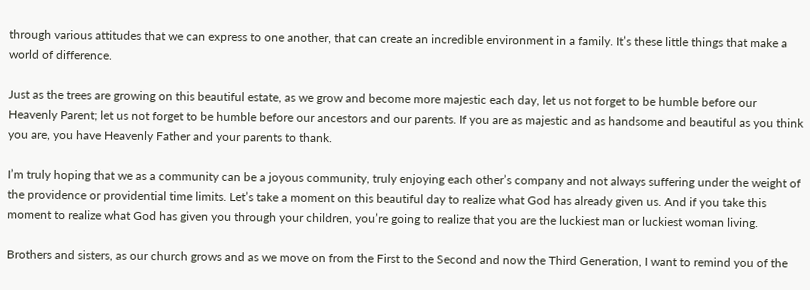through various attitudes that we can express to one another, that can create an incredible environment in a family. It’s these little things that make a world of difference.

Just as the trees are growing on this beautiful estate, as we grow and become more majestic each day, let us not forget to be humble before our Heavenly Parent; let us not forget to be humble before our ancestors and our parents. If you are as majestic and as handsome and beautiful as you think you are, you have Heavenly Father and your parents to thank.

I’m truly hoping that we as a community can be a joyous community, truly enjoying each other’s company and not always suffering under the weight of the providence or providential time limits. Let’s take a moment on this beautiful day to realize what God has already given us. And if you take this moment to realize what God has given you through your children, you’re going to realize that you are the luckiest man or luckiest woman living.

Brothers and sisters, as our church grows and as we move on from the First to the Second and now the Third Generation, I want to remind you of the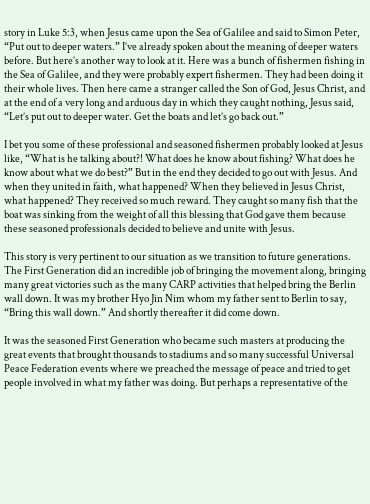story in Luke 5:3, when Jesus came upon the Sea of Galilee and said to Simon Peter, “Put out to deeper waters.” I’ve already spoken about the meaning of deeper waters before. But here’s another way to look at it. Here was a bunch of fishermen fishing in the Sea of Galilee, and they were probably expert fishermen. They had been doing it their whole lives. Then here came a stranger called the Son of God, Jesus Christ, and at the end of a very long and arduous day in which they caught nothing, Jesus said, “Let’s put out to deeper water. Get the boats and let’s go back out.”

I bet you some of these professional and seasoned fishermen probably looked at Jesus like, “What is he talking about?! What does he know about fishing? What does he know about what we do best?” But in the end they decided to go out with Jesus. And when they united in faith, what happened? When they believed in Jesus Christ, what happened? They received so much reward. They caught so many fish that the boat was sinking from the weight of all this blessing that God gave them because these seasoned professionals decided to believe and unite with Jesus.

This story is very pertinent to our situation as we transition to future generations. The First Generation did an incredible job of bringing the movement along, bringing many great victories such as the many CARP activities that helped bring the Berlin wall down. It was my brother Hyo Jin Nim whom my father sent to Berlin to say, “Bring this wall down.” And shortly thereafter it did come down.

It was the seasoned First Generation who became such masters at producing the great events that brought thousands to stadiums and so many successful Universal Peace Federation events where we preached the message of peace and tried to get people involved in what my father was doing. But perhaps a representative of the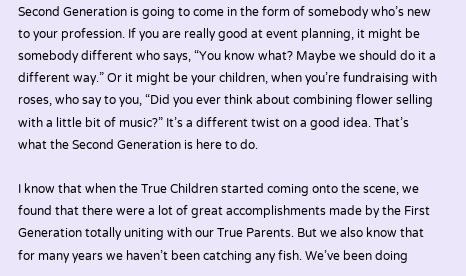Second Generation is going to come in the form of somebody who’s new to your profession. If you are really good at event planning, it might be somebody different who says, “You know what? Maybe we should do it a different way.” Or it might be your children, when you’re fundraising with roses, who say to you, “Did you ever think about combining flower selling with a little bit of music?” It’s a different twist on a good idea. That’s what the Second Generation is here to do.

I know that when the True Children started coming onto the scene, we found that there were a lot of great accomplishments made by the First Generation totally uniting with our True Parents. But we also know that for many years we haven’t been catching any fish. We’ve been doing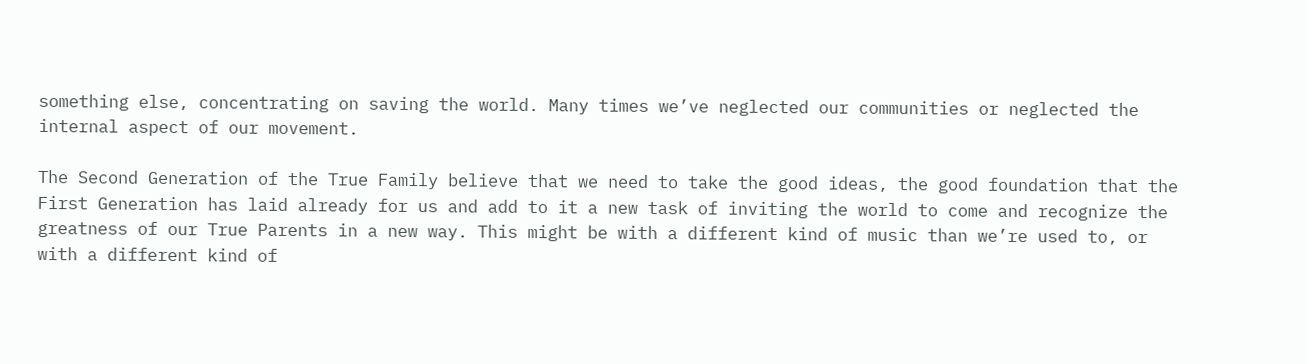something else, concentrating on saving the world. Many times we’ve neglected our communities or neglected the internal aspect of our movement.

The Second Generation of the True Family believe that we need to take the good ideas, the good foundation that the First Generation has laid already for us and add to it a new task of inviting the world to come and recognize the greatness of our True Parents in a new way. This might be with a different kind of music than we’re used to, or with a different kind of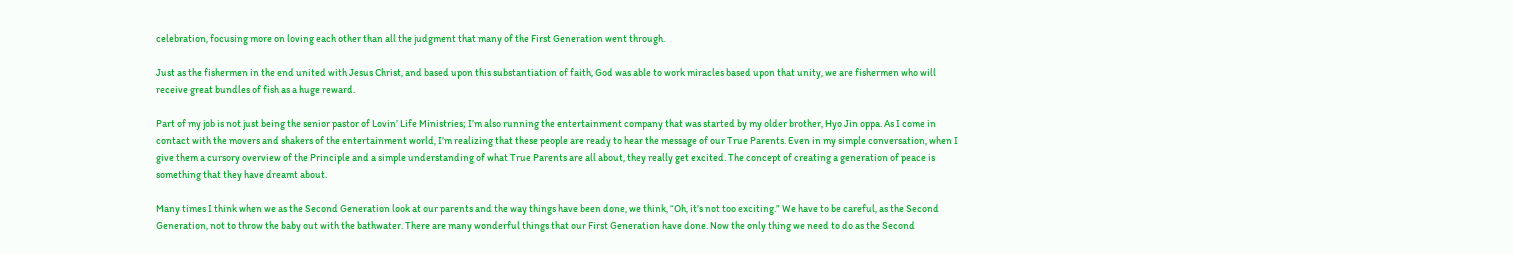celebration, focusing more on loving each other than all the judgment that many of the First Generation went through.

Just as the fishermen in the end united with Jesus Christ, and based upon this substantiation of faith, God was able to work miracles based upon that unity, we are fishermen who will receive great bundles of fish as a huge reward.

Part of my job is not just being the senior pastor of Lovin’ Life Ministries; I’m also running the entertainment company that was started by my older brother, Hyo Jin oppa. As I come in contact with the movers and shakers of the entertainment world, I’m realizing that these people are ready to hear the message of our True Parents. Even in my simple conversation, when I give them a cursory overview of the Principle and a simple understanding of what True Parents are all about, they really get excited. The concept of creating a generation of peace is something that they have dreamt about.

Many times I think when we as the Second Generation look at our parents and the way things have been done, we think, “Oh, it’s not too exciting.” We have to be careful, as the Second Generation, not to throw the baby out with the bathwater. There are many wonderful things that our First Generation have done. Now the only thing we need to do as the Second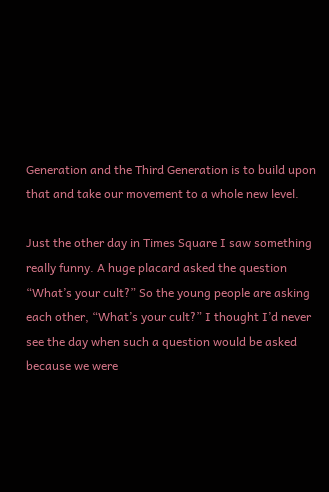Generation and the Third Generation is to build upon that and take our movement to a whole new level.

Just the other day in Times Square I saw something really funny. A huge placard asked the question “What’s your cult?” So the young people are asking each other, “What’s your cult?” I thought I’d never see the day when such a question would be asked because we were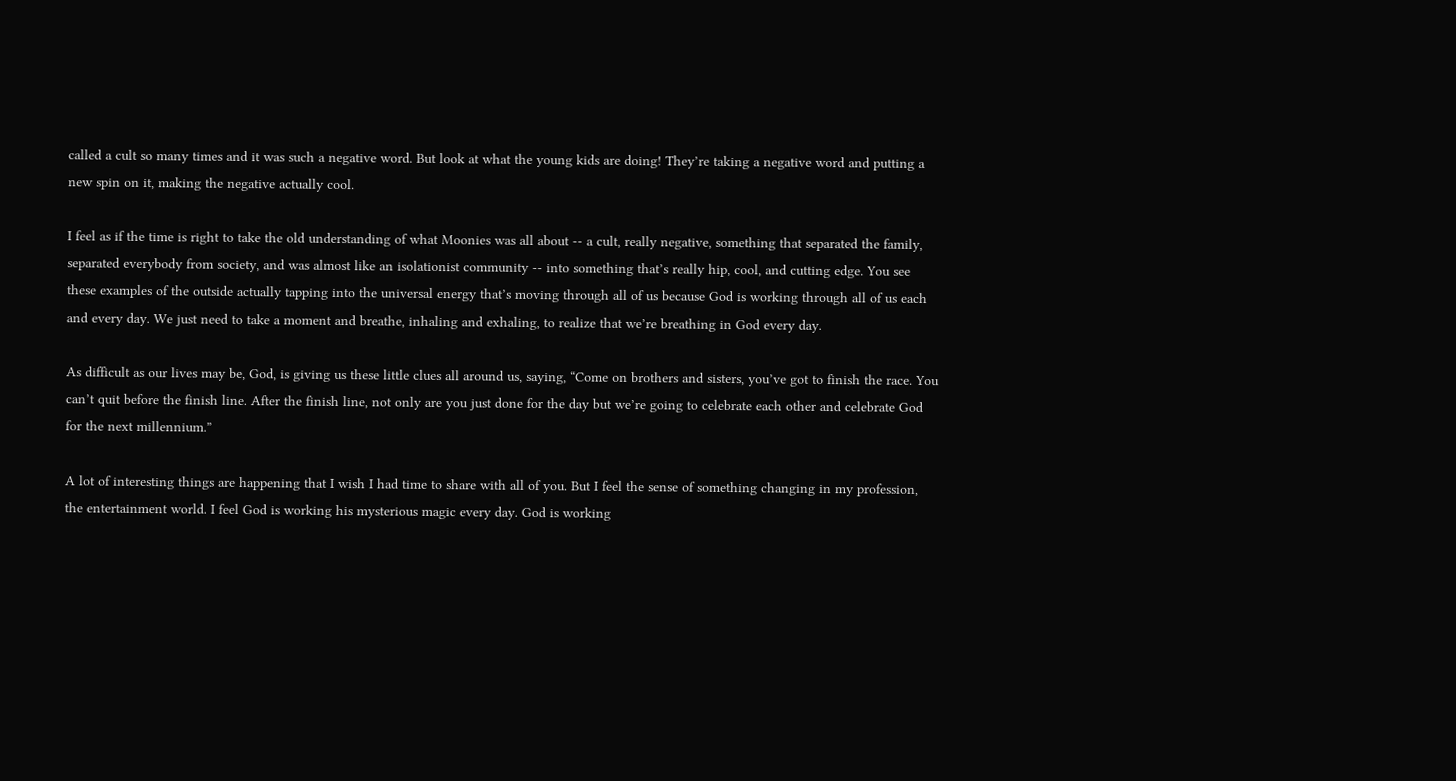called a cult so many times and it was such a negative word. But look at what the young kids are doing! They’re taking a negative word and putting a new spin on it, making the negative actually cool.

I feel as if the time is right to take the old understanding of what Moonies was all about -- a cult, really negative, something that separated the family, separated everybody from society, and was almost like an isolationist community -- into something that’s really hip, cool, and cutting edge. You see these examples of the outside actually tapping into the universal energy that’s moving through all of us because God is working through all of us each and every day. We just need to take a moment and breathe, inhaling and exhaling, to realize that we’re breathing in God every day.

As difficult as our lives may be, God, is giving us these little clues all around us, saying, “Come on brothers and sisters, you’ve got to finish the race. You can’t quit before the finish line. After the finish line, not only are you just done for the day but we’re going to celebrate each other and celebrate God for the next millennium.”

A lot of interesting things are happening that I wish I had time to share with all of you. But I feel the sense of something changing in my profession, the entertainment world. I feel God is working his mysterious magic every day. God is working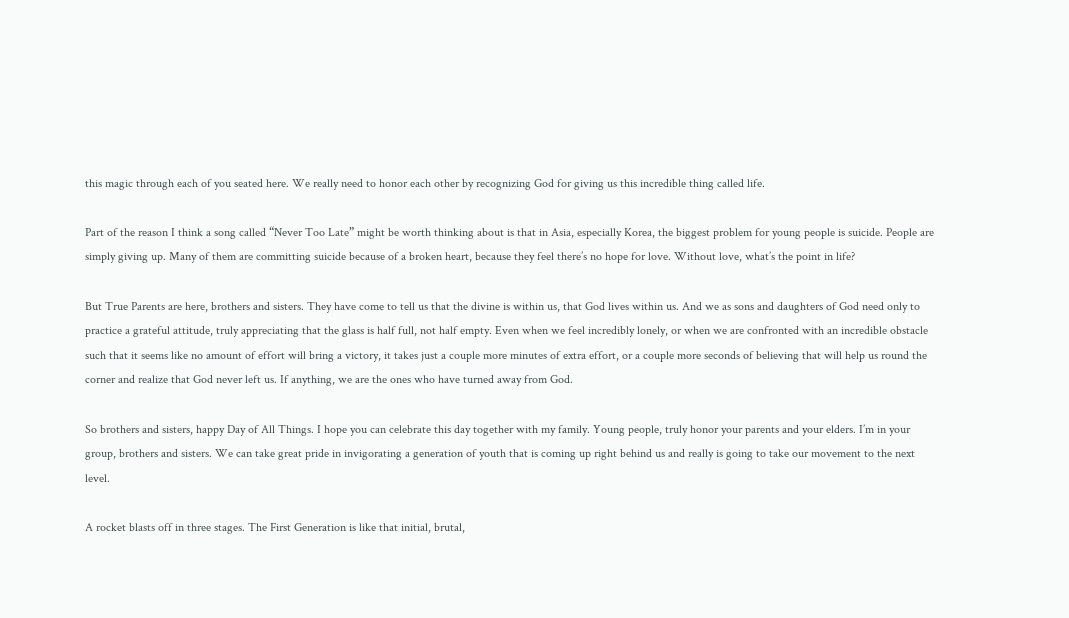this magic through each of you seated here. We really need to honor each other by recognizing God for giving us this incredible thing called life.

Part of the reason I think a song called “Never Too Late” might be worth thinking about is that in Asia, especially Korea, the biggest problem for young people is suicide. People are simply giving up. Many of them are committing suicide because of a broken heart, because they feel there’s no hope for love. Without love, what’s the point in life?

But True Parents are here, brothers and sisters. They have come to tell us that the divine is within us, that God lives within us. And we as sons and daughters of God need only to practice a grateful attitude, truly appreciating that the glass is half full, not half empty. Even when we feel incredibly lonely, or when we are confronted with an incredible obstacle such that it seems like no amount of effort will bring a victory, it takes just a couple more minutes of extra effort, or a couple more seconds of believing that will help us round the corner and realize that God never left us. If anything, we are the ones who have turned away from God.

So brothers and sisters, happy Day of All Things. I hope you can celebrate this day together with my family. Young people, truly honor your parents and your elders. I’m in your group, brothers and sisters. We can take great pride in invigorating a generation of youth that is coming up right behind us and really is going to take our movement to the next level.

A rocket blasts off in three stages. The First Generation is like that initial, brutal,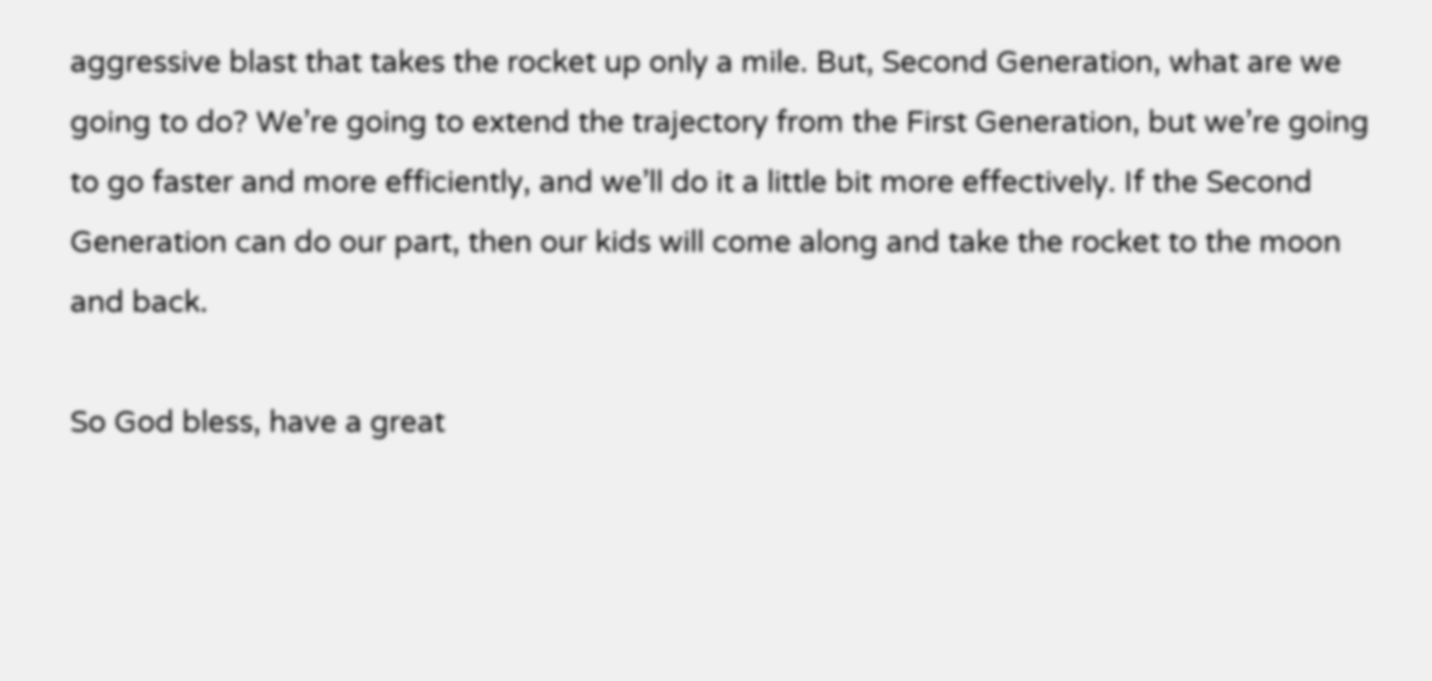aggressive blast that takes the rocket up only a mile. But, Second Generation, what are we going to do? We’re going to extend the trajectory from the First Generation, but we’re going to go faster and more efficiently, and we’ll do it a little bit more effectively. If the Second Generation can do our part, then our kids will come along and take the rocket to the moon and back.

So God bless, have a great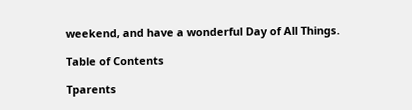weekend, and have a wonderful Day of All Things.

Table of Contents

Tparents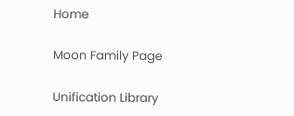Home

Moon Family Page

Unification Library